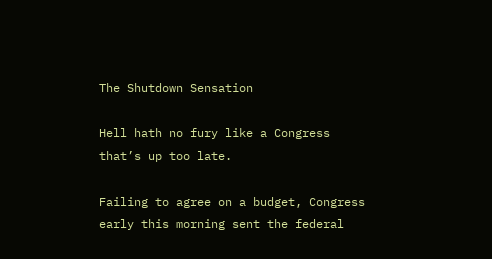The Shutdown Sensation

Hell hath no fury like a Congress that’s up too late.

Failing to agree on a budget, Congress early this morning sent the federal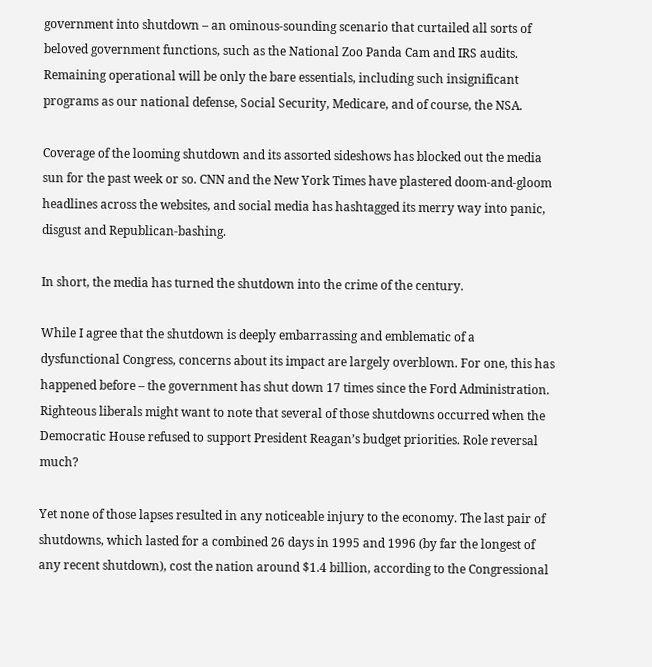government into shutdown – an ominous-sounding scenario that curtailed all sorts of beloved government functions, such as the National Zoo Panda Cam and IRS audits. Remaining operational will be only the bare essentials, including such insignificant programs as our national defense, Social Security, Medicare, and of course, the NSA.

Coverage of the looming shutdown and its assorted sideshows has blocked out the media sun for the past week or so. CNN and the New York Times have plastered doom-and-gloom headlines across the websites, and social media has hashtagged its merry way into panic, disgust and Republican-bashing.

In short, the media has turned the shutdown into the crime of the century.

While I agree that the shutdown is deeply embarrassing and emblematic of a dysfunctional Congress, concerns about its impact are largely overblown. For one, this has happened before – the government has shut down 17 times since the Ford Administration. Righteous liberals might want to note that several of those shutdowns occurred when the Democratic House refused to support President Reagan’s budget priorities. Role reversal much?

Yet none of those lapses resulted in any noticeable injury to the economy. The last pair of shutdowns, which lasted for a combined 26 days in 1995 and 1996 (by far the longest of any recent shutdown), cost the nation around $1.4 billion, according to the Congressional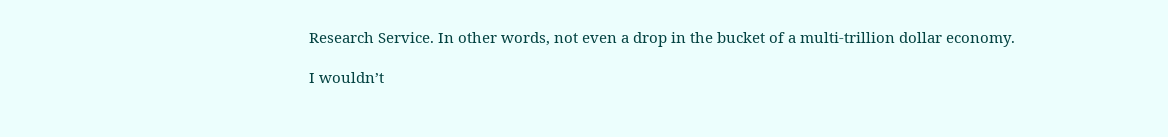Research Service. In other words, not even a drop in the bucket of a multi-trillion dollar economy.

I wouldn’t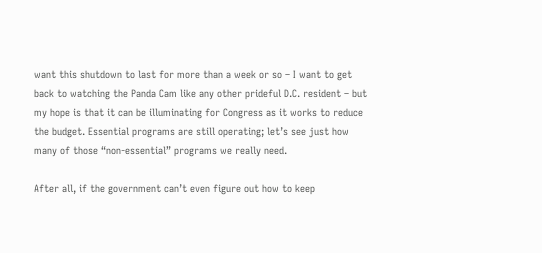want this shutdown to last for more than a week or so – I want to get back to watching the Panda Cam like any other prideful D.C. resident – but my hope is that it can be illuminating for Congress as it works to reduce the budget. Essential programs are still operating; let’s see just how many of those “non-essential” programs we really need.

After all, if the government can’t even figure out how to keep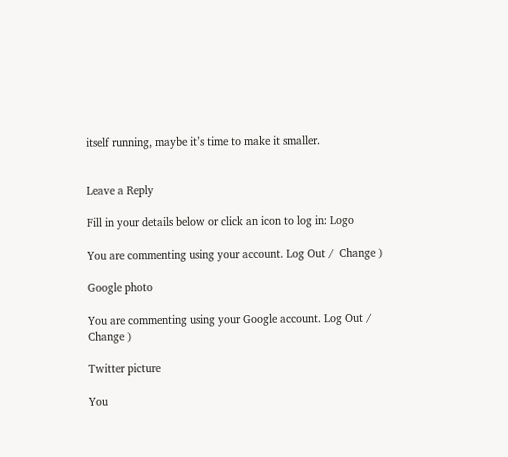itself running, maybe it’s time to make it smaller.


Leave a Reply

Fill in your details below or click an icon to log in: Logo

You are commenting using your account. Log Out /  Change )

Google photo

You are commenting using your Google account. Log Out /  Change )

Twitter picture

You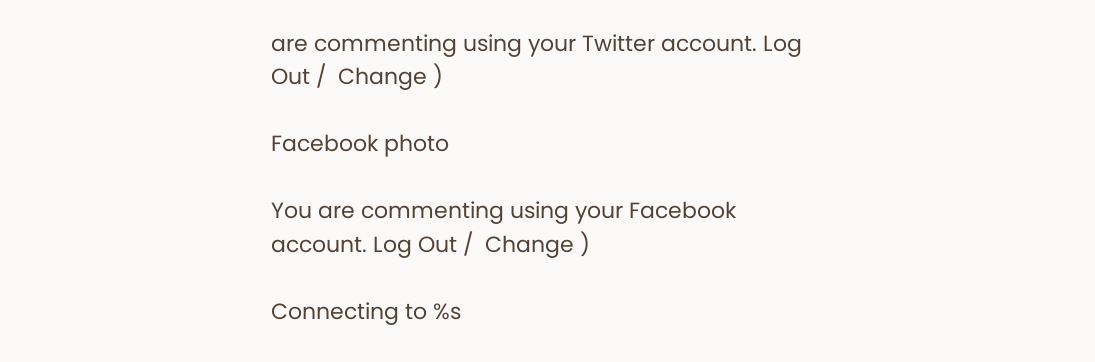are commenting using your Twitter account. Log Out /  Change )

Facebook photo

You are commenting using your Facebook account. Log Out /  Change )

Connecting to %s